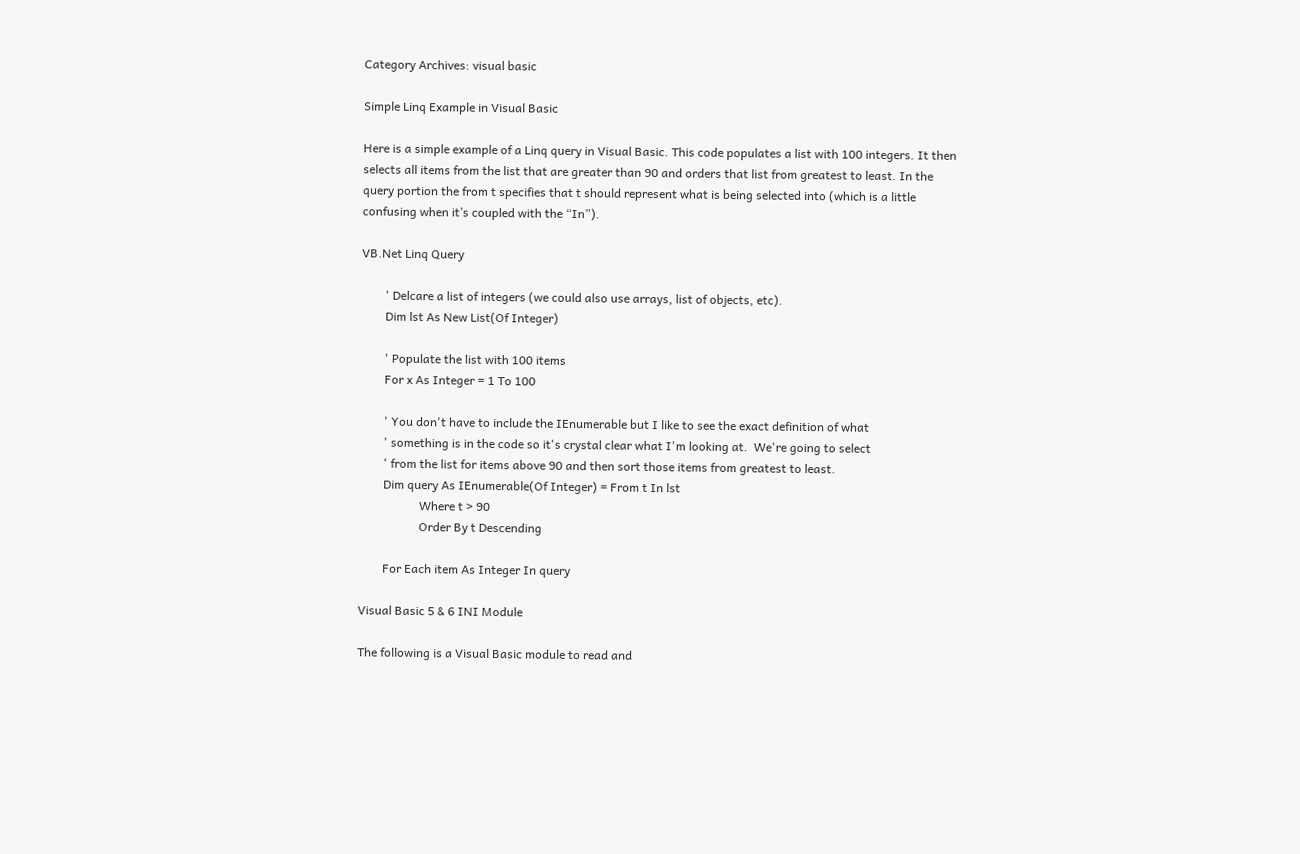Category Archives: visual basic

Simple Linq Example in Visual Basic

Here is a simple example of a Linq query in Visual Basic. This code populates a list with 100 integers. It then selects all items from the list that are greater than 90 and orders that list from greatest to least. In the query portion the from t specifies that t should represent what is being selected into (which is a little confusing when it’s coupled with the “In”).

VB.Net Linq Query

        ' Delcare a list of integers (we could also use arrays, list of objects, etc).
        Dim lst As New List(Of Integer)

        ' Populate the list with 100 items
        For x As Integer = 1 To 100

        ' You don't have to include the IEnumerable but I like to see the exact definition of what
        ' something is in the code so it's crystal clear what I'm looking at.  We're going to select
        ' from the list for items above 90 and then sort those items from greatest to least.
        Dim query As IEnumerable(Of Integer) = From t In lst
                    Where t > 90
                    Order By t Descending

        For Each item As Integer In query

Visual Basic 5 & 6 INI Module

The following is a Visual Basic module to read and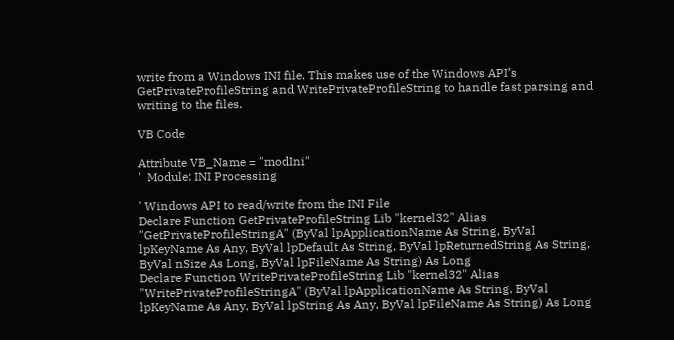write from a Windows INI file. This makes use of the Windows API’s GetPrivateProfileString and WritePrivateProfileString to handle fast parsing and writing to the files.

VB Code

Attribute VB_Name = "modIni"
'  Module: INI Processing

' Windows API to read/write from the INI File
Declare Function GetPrivateProfileString Lib "kernel32" Alias "GetPrivateProfileStringA" (ByVal lpApplicationName As String, ByVal lpKeyName As Any, ByVal lpDefault As String, ByVal lpReturnedString As String, ByVal nSize As Long, ByVal lpFileName As String) As Long
Declare Function WritePrivateProfileString Lib "kernel32" Alias "WritePrivateProfileStringA" (ByVal lpApplicationName As String, ByVal lpKeyName As Any, ByVal lpString As Any, ByVal lpFileName As String) As Long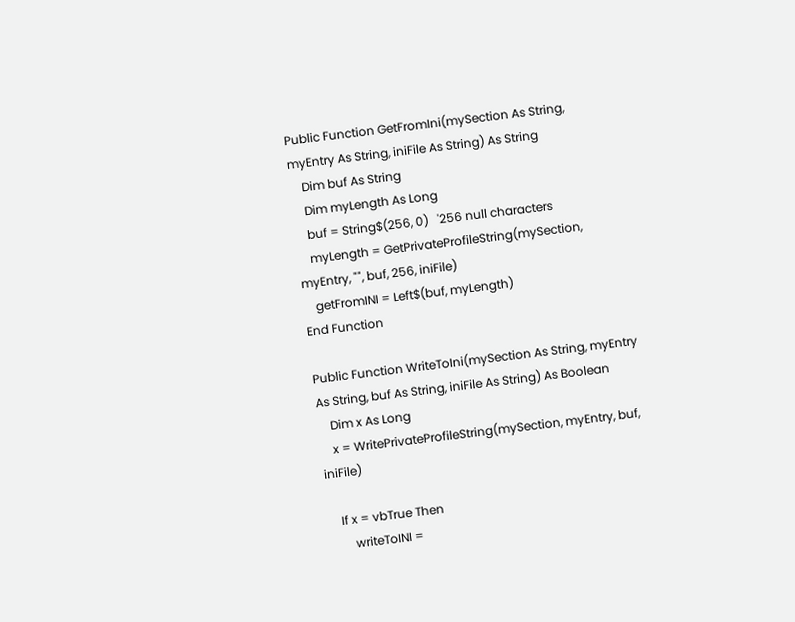Public Function GetFromIni(mySection As String, myEntry As String, iniFile As String) As String
    Dim buf As String
    Dim myLength As Long
    buf = String$(256, 0)   '256 null characters
    myLength = GetPrivateProfileString(mySection, myEntry, "", buf, 256, iniFile)
    getFromINI = Left$(buf, myLength)
End Function

Public Function WriteToIni(mySection As String, myEntry As String, buf As String, iniFile As String) As Boolean
    Dim x As Long
    x = WritePrivateProfileString(mySection, myEntry, buf, iniFile)

    If x = vbTrue Then
        writeToINI =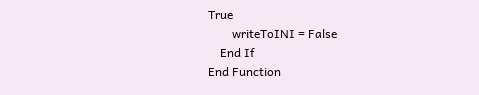True
        writeToINI = False
    End If
End Function